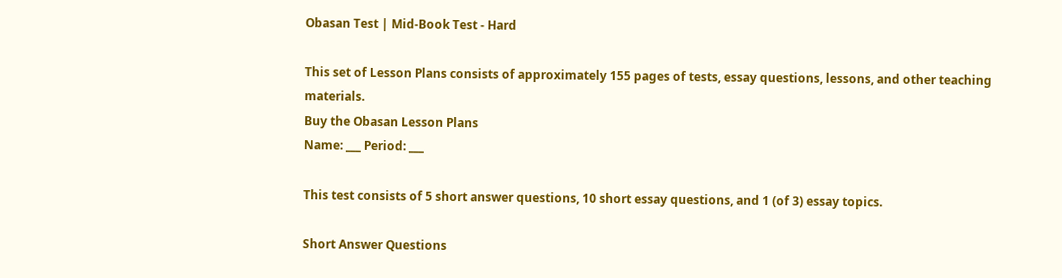Obasan Test | Mid-Book Test - Hard

This set of Lesson Plans consists of approximately 155 pages of tests, essay questions, lessons, and other teaching materials.
Buy the Obasan Lesson Plans
Name: ___ Period: ___

This test consists of 5 short answer questions, 10 short essay questions, and 1 (of 3) essay topics.

Short Answer Questions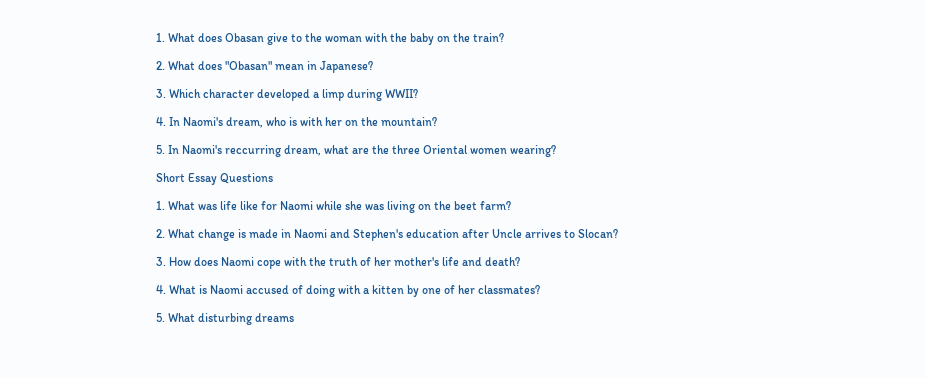1. What does Obasan give to the woman with the baby on the train?

2. What does "Obasan" mean in Japanese?

3. Which character developed a limp during WWII?

4. In Naomi's dream, who is with her on the mountain?

5. In Naomi's reccurring dream, what are the three Oriental women wearing?

Short Essay Questions

1. What was life like for Naomi while she was living on the beet farm?

2. What change is made in Naomi and Stephen's education after Uncle arrives to Slocan?

3. How does Naomi cope with the truth of her mother's life and death?

4. What is Naomi accused of doing with a kitten by one of her classmates?

5. What disturbing dreams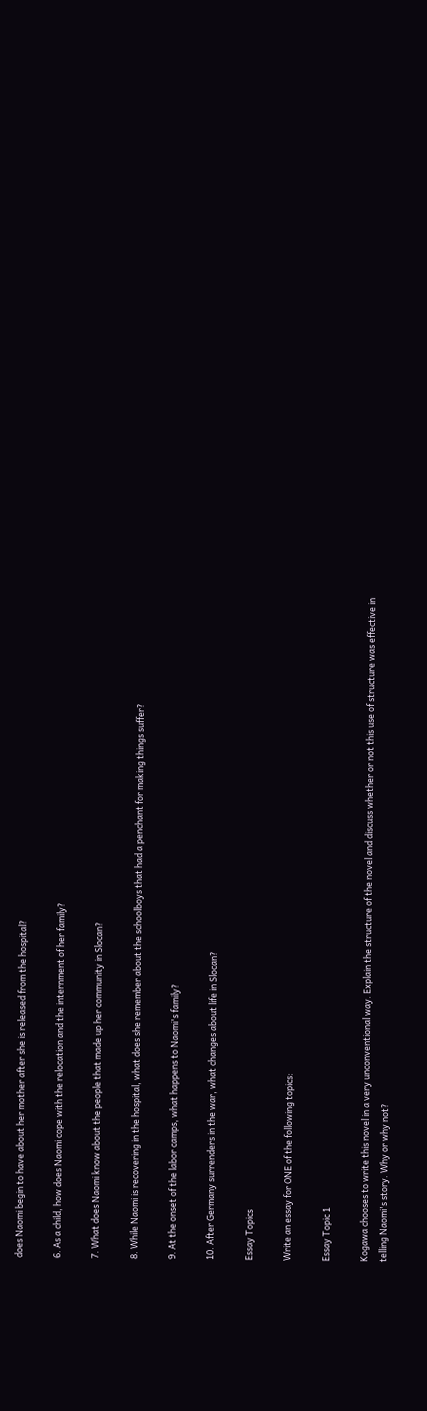does Naomi begin to have about her mother after she is released from the hospital?

6. As a child, how does Naomi cope with the relocation and the internment of her family?

7. What does Naomi know about the people that made up her community in Slocan?

8. While Naomi is recovering in the hospital, what does she remember about the schoolboys that had a penchant for making things suffer?

9. At the onset of the labor camps, what happens to Naomi's family?

10. After Germany surrenders in the war, what changes about life in Slocan?

Essay Topics

Write an essay for ONE of the following topics:

Essay Topic 1

Kogawa chooses to write this novel in a very unconventional way. Explain the structure of the novel and discuss whether or not this use of structure was effective in telling Naomi's story. Why or why not?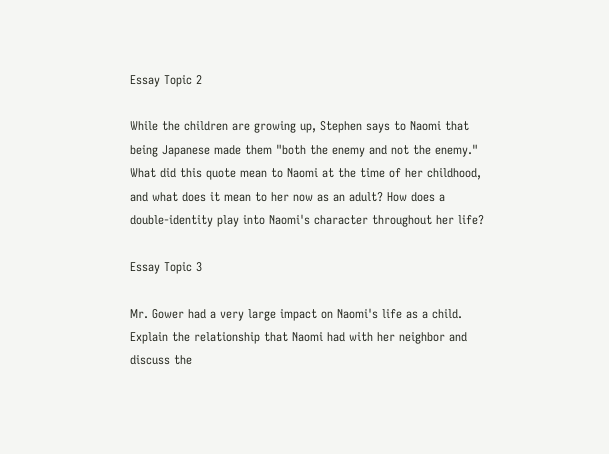Essay Topic 2

While the children are growing up, Stephen says to Naomi that being Japanese made them "both the enemy and not the enemy." What did this quote mean to Naomi at the time of her childhood, and what does it mean to her now as an adult? How does a double-identity play into Naomi's character throughout her life?

Essay Topic 3

Mr. Gower had a very large impact on Naomi's life as a child. Explain the relationship that Naomi had with her neighbor and discuss the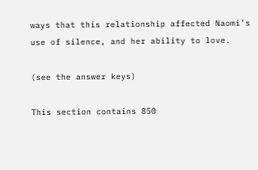ways that this relationship affected Naomi's use of silence, and her ability to love.

(see the answer keys)

This section contains 850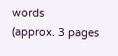words
(approx. 3 pages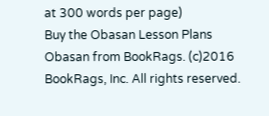at 300 words per page)
Buy the Obasan Lesson Plans
Obasan from BookRags. (c)2016 BookRags, Inc. All rights reserved.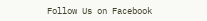Follow Us on Facebook